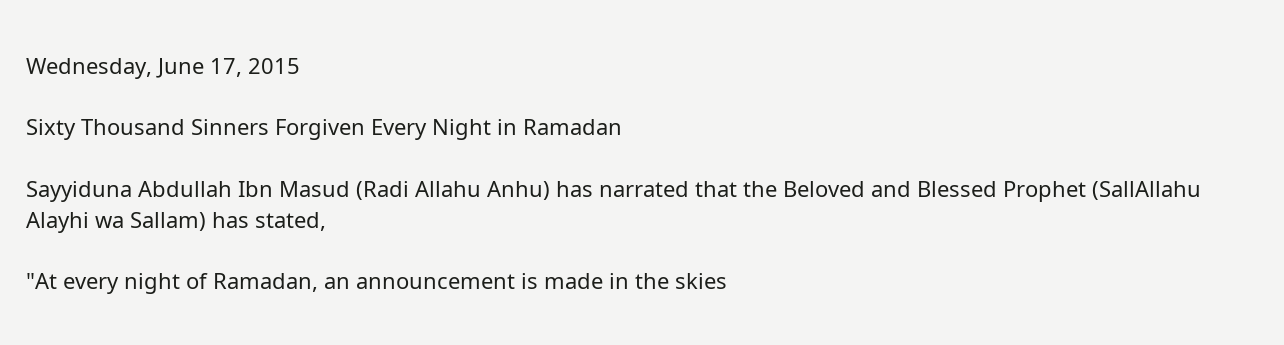Wednesday, June 17, 2015

Sixty Thousand Sinners Forgiven Every Night in Ramadan

Sayyiduna Abdullah Ibn Masud (Radi Allahu Anhu) has narrated that the Beloved and Blessed Prophet (SallAllahu Alayhi wa Sallam) has stated,

"At every night of Ramadan, an announcement is made in the skies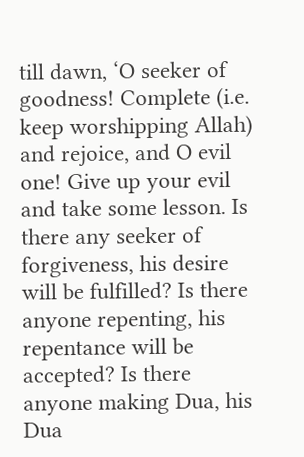till dawn, ‘O seeker of goodness! Complete (i.e. keep worshipping Allah) and rejoice, and O evil one! Give up your evil and take some lesson. Is there any seeker of forgiveness, his desire will be fulfilled? Is there anyone repenting, his repentance will be accepted? Is there anyone making Dua, his Dua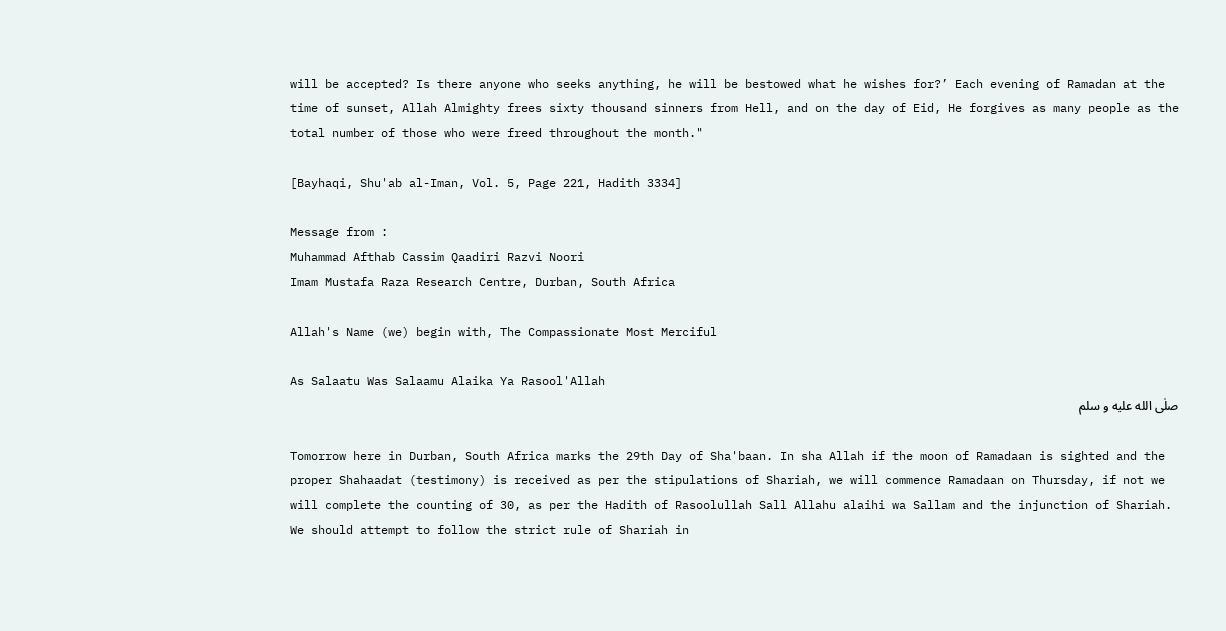will be accepted? Is there anyone who seeks anything, he will be bestowed what he wishes for?’ Each evening of Ramadan at the time of sunset, Allah Almighty frees sixty thousand sinners from Hell, and on the day of Eid, He forgives as many people as the total number of those who were freed throughout the month."

[Bayhaqi, Shu'ab al-Iman, Vol. 5, Page 221, Hadith 3334]

Message from :
Muhammad Afthab Cassim Qaadiri Razvi Noori
Imam Mustafa Raza Research Centre, Durban, South Africa

Allah's Name (we) begin with, The Compassionate Most Merciful

As Salaatu Was Salaamu Alaika Ya Rasool'Allah
صلٰى الله عليه و سلم

Tomorrow here in Durban, South Africa marks the 29th Day of Sha'baan. In sha Allah if the moon of Ramadaan is sighted and the proper Shahaadat (testimony) is received as per the stipulations of Shariah, we will commence Ramadaan on Thursday, if not we will complete the counting of 30, as per the Hadith of Rasoolullah Sall Allahu alaihi wa Sallam and the injunction of Shariah. We should attempt to follow the strict rule of Shariah in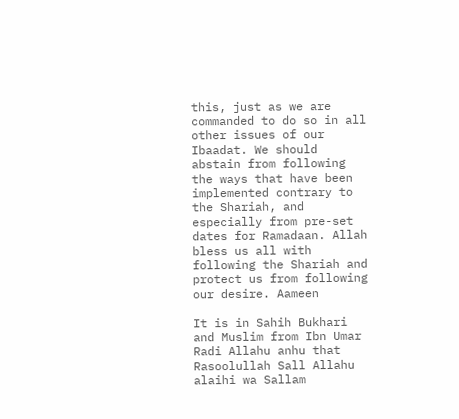this, just as we are commanded to do so in all other issues of our Ibaadat. We should abstain from following the ways that have been implemented contrary to the Shariah, and especially from pre-set dates for Ramadaan. Allah bless us all with following the Shariah and protect us from following our desire. Aameen

It is in Sahih Bukhari and Muslim from Ibn Umar Radi Allahu anhu that Rasoolullah Sall Allahu alaihi wa Sallam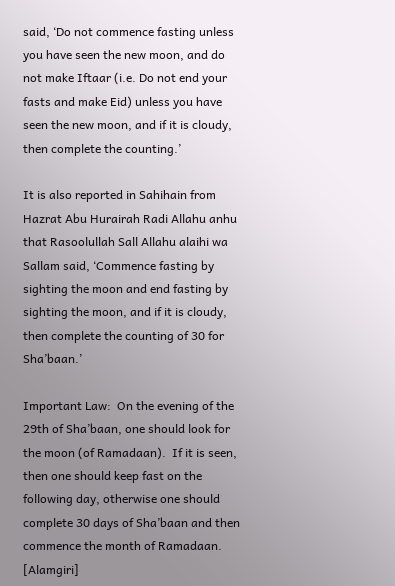said, ‘Do not commence fasting unless you have seen the new moon, and do not make Iftaar (i.e. Do not end your fasts and make Eid) unless you have seen the new moon, and if it is cloudy, then complete the counting.’

It is also reported in Sahihain from Hazrat Abu Hurairah Radi Allahu anhu that Rasoolullah Sall Allahu alaihi wa Sallam said, ‘Commence fasting by sighting the moon and end fasting by sighting the moon, and if it is cloudy, then complete the counting of 30 for Sha’baan.’

Important Law:  On the evening of the 29th of Sha’baan, one should look for the moon (of Ramadaan).  If it is seen, then one should keep fast on the following day, otherwise one should complete 30 days of Sha’baan and then commence the month of Ramadaan.  [Alamgiri]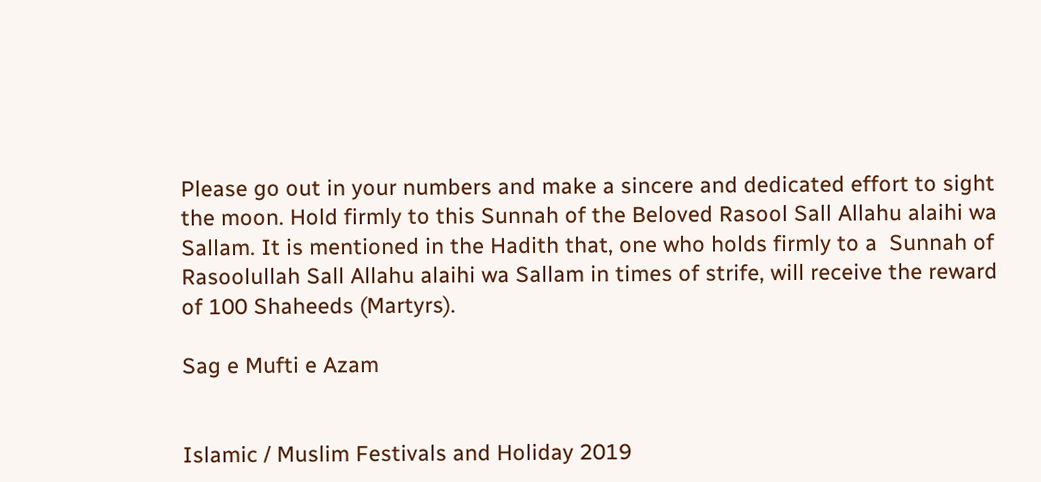Please go out in your numbers and make a sincere and dedicated effort to sight the moon. Hold firmly to this Sunnah of the Beloved Rasool Sall Allahu alaihi wa Sallam. It is mentioned in the Hadith that, one who holds firmly to a  Sunnah of Rasoolullah Sall Allahu alaihi wa Sallam in times of strife, will receive the reward of 100 Shaheeds (Martyrs).

Sag e Mufti e Azam


Islamic / Muslim Festivals and Holiday 2019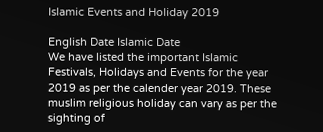Islamic Events and Holiday 2019

English Date Islamic Date
We have listed the important Islamic Festivals, Holidays and Events for the year 2019 as per the calender year 2019. These muslim religious holiday can vary as per the sighting of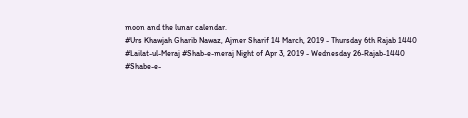moon and the lunar calendar.
#Urs Khawjah Gharib Nawaz, Ajmer Sharif 14 March, 2019 - Thursday 6th Rajab 1440
#Lailat-ul-Meraj #Shab-e-meraj Night of Apr 3, 2019 - Wednesday 26-Rajab-1440
#Shabe-e-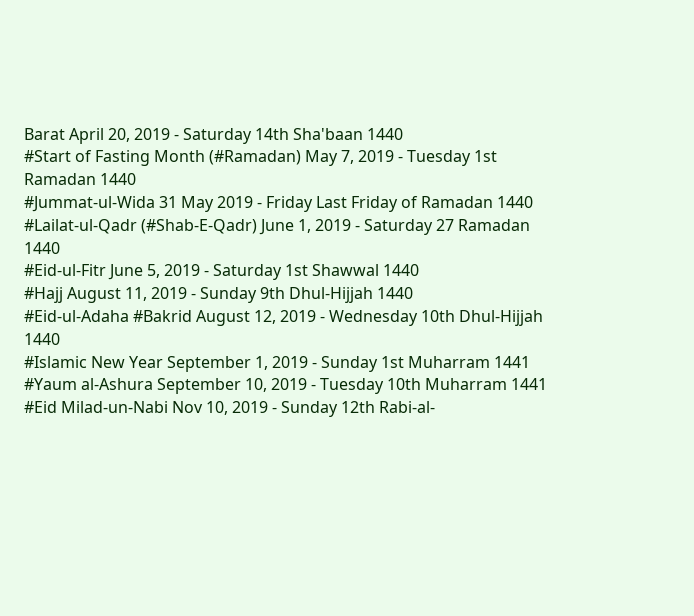Barat April 20, 2019 - Saturday 14th Sha'baan 1440
#Start of Fasting Month (#Ramadan) May 7, 2019 - Tuesday 1st Ramadan 1440
#Jummat-ul-Wida 31 May 2019 - Friday Last Friday of Ramadan 1440
#Lailat-ul-Qadr (#Shab-E-Qadr) June 1, 2019 - Saturday 27 Ramadan 1440
#Eid-ul-Fitr June 5, 2019 - Saturday 1st Shawwal 1440
#Hajj August 11, 2019 - Sunday 9th Dhul-Hijjah 1440
#Eid-ul-Adaha #Bakrid August 12, 2019 - Wednesday 10th Dhul-Hijjah 1440
#Islamic New Year September 1, 2019 - Sunday 1st Muharram 1441
#Yaum al-Ashura September 10, 2019 - Tuesday 10th Muharram 1441
#Eid Milad-un-Nabi Nov 10, 2019 - Sunday 12th Rabi-al-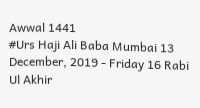Awwal 1441
#Urs Haji Ali Baba Mumbai 13 December, 2019 - Friday 16 Rabi Ul Akhir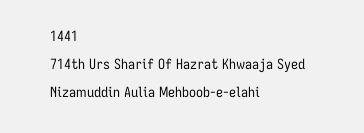1441
714th Urs Sharif Of Hazrat Khwaaja Syed Nizamuddin Aulia Mehboob-e-elahi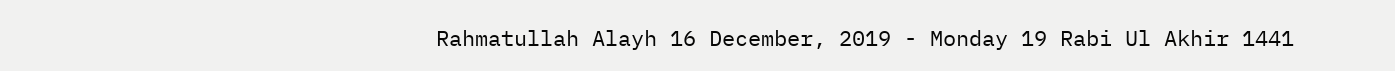Rahmatullah Alayh 16 December, 2019 - Monday 19 Rabi Ul Akhir 1441